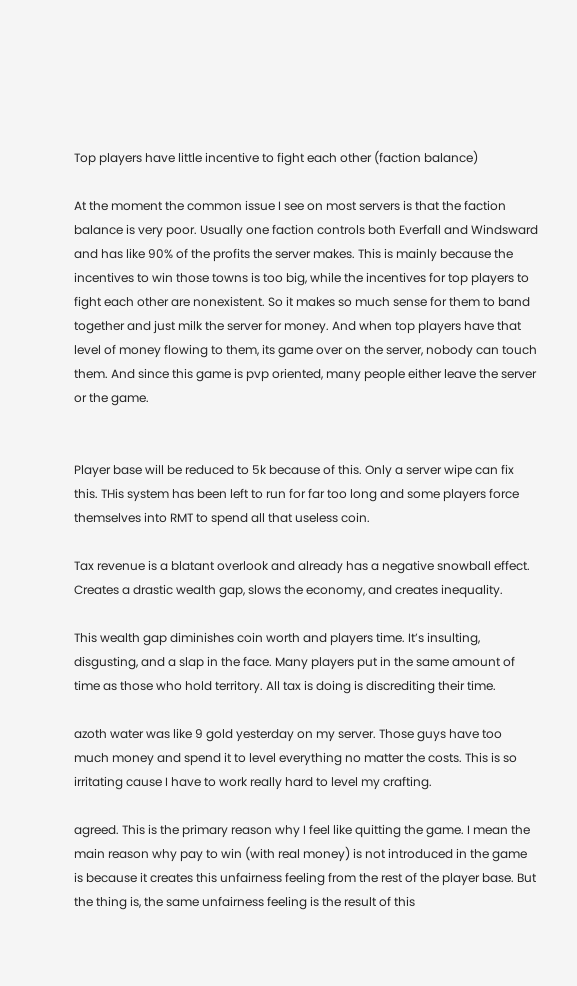Top players have little incentive to fight each other (faction balance)

At the moment the common issue I see on most servers is that the faction balance is very poor. Usually one faction controls both Everfall and Windsward and has like 90% of the profits the server makes. This is mainly because the incentives to win those towns is too big, while the incentives for top players to fight each other are nonexistent. So it makes so much sense for them to band together and just milk the server for money. And when top players have that level of money flowing to them, its game over on the server, nobody can touch them. And since this game is pvp oriented, many people either leave the server or the game.


Player base will be reduced to 5k because of this. Only a server wipe can fix this. THis system has been left to run for far too long and some players force themselves into RMT to spend all that useless coin.

Tax revenue is a blatant overlook and already has a negative snowball effect. Creates a drastic wealth gap, slows the economy, and creates inequality.

This wealth gap diminishes coin worth and players time. It’s insulting, disgusting, and a slap in the face. Many players put in the same amount of time as those who hold territory. All tax is doing is discrediting their time.

azoth water was like 9 gold yesterday on my server. Those guys have too much money and spend it to level everything no matter the costs. This is so irritating cause I have to work really hard to level my crafting.

agreed. This is the primary reason why I feel like quitting the game. I mean the main reason why pay to win (with real money) is not introduced in the game is because it creates this unfairness feeling from the rest of the player base. But the thing is, the same unfairness feeling is the result of this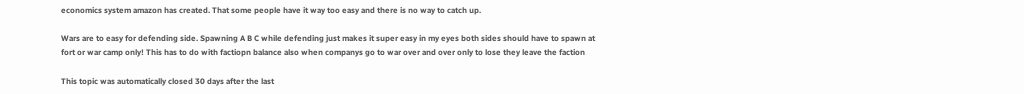economics system amazon has created. That some people have it way too easy and there is no way to catch up.

Wars are to easy for defending side. Spawning A B C while defending just makes it super easy in my eyes both sides should have to spawn at fort or war camp only! This has to do with factiopn balance also when companys go to war over and over only to lose they leave the faction

This topic was automatically closed 30 days after the last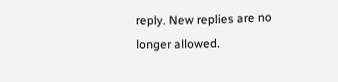reply. New replies are no longer allowed.